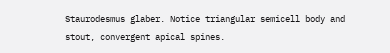Staurodesmus glaber. Notice triangular semicell body and stout, convergent apical spines.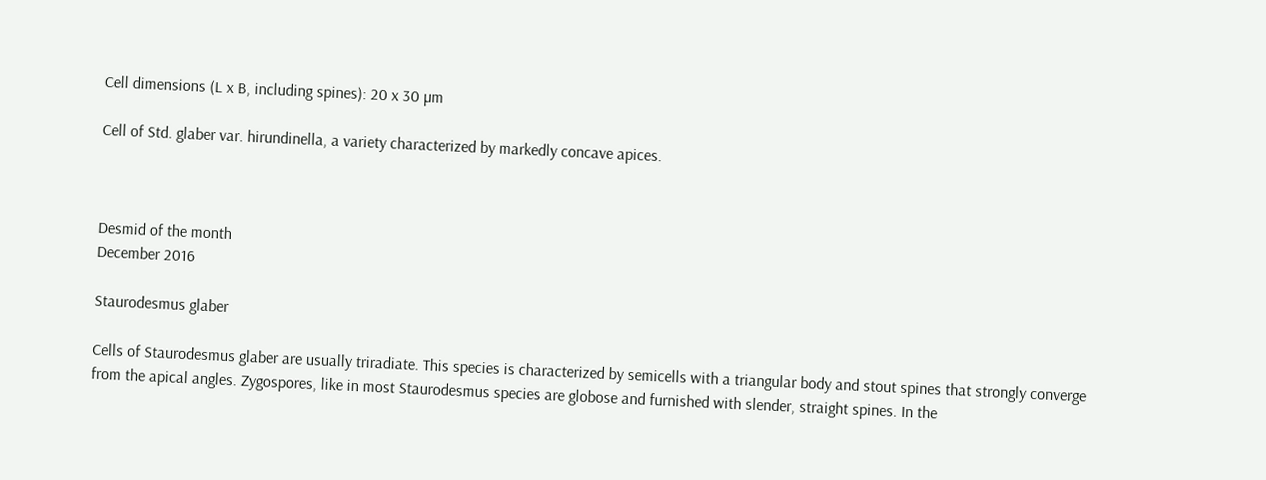Cell dimensions (L x B, including spines): 20 x 30 µm

Cell of Std. glaber var. hirundinella, a variety characterized by markedly concave apices.



Desmid of the month
December 2016

Staurodesmus glaber

Cells of Staurodesmus glaber are usually triradiate. This species is characterized by semicells with a triangular body and stout spines that strongly converge from the apical angles. Zygospores, like in most Staurodesmus species are globose and furnished with slender, straight spines. In the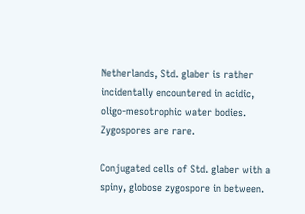Netherlands, Std. glaber is rather incidentally encountered in acidic, oligo-mesotrophic water bodies. Zygospores are rare.

Conjugated cells of Std. glaber with a spiny, globose zygospore in between.